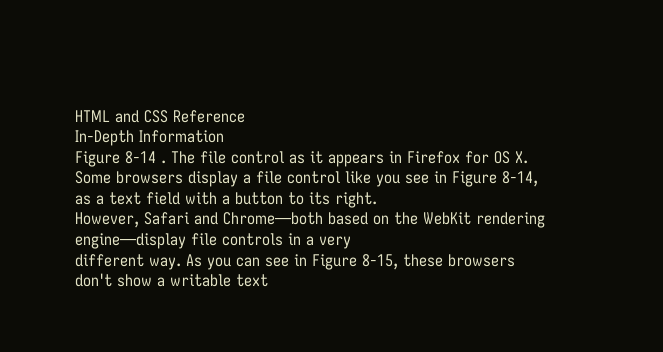HTML and CSS Reference
In-Depth Information
Figure 8-14 . The file control as it appears in Firefox for OS X.
Some browsers display a file control like you see in Figure 8-14, as a text field with a button to its right.
However, Safari and Chrome—both based on the WebKit rendering engine—display file controls in a very
different way. As you can see in Figure 8-15, these browsers don't show a writable text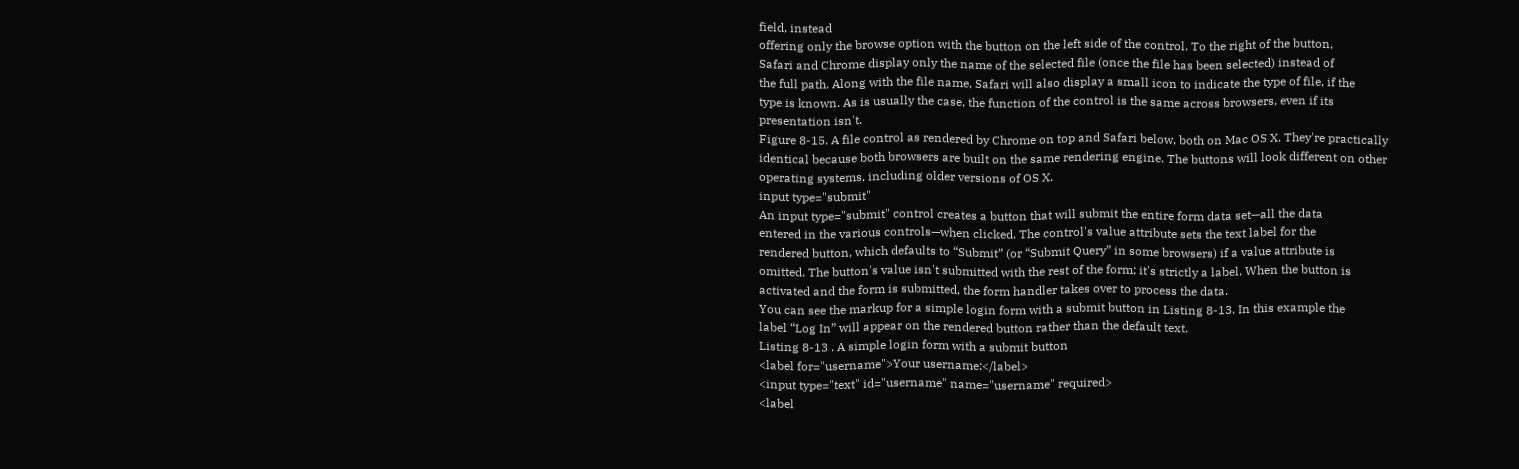field, instead
offering only the browse option with the button on the left side of the control. To the right of the button,
Safari and Chrome display only the name of the selected file (once the file has been selected) instead of
the full path. Along with the file name, Safari will also display a small icon to indicate the type of file, if the
type is known. As is usually the case, the function of the control is the same across browsers, even if its
presentation isn't.
Figure 8-15. A file control as rendered by Chrome on top and Safari below, both on Mac OS X. They're practically
identical because both browsers are built on the same rendering engine. The buttons will look different on other
operating systems, including older versions of OS X.
input type="submit"
An input type="submit" control creates a button that will submit the entire form data set—all the data
entered in the various controls—when clicked. The control's value attribute sets the text label for the
rendered button, which defaults to “Submit” (or “Submit Query” in some browsers) if a value attribute is
omitted. The button's value isn't submitted with the rest of the form; it's strictly a label. When the button is
activated and the form is submitted, the form handler takes over to process the data.
You can see the markup for a simple login form with a submit button in Listing 8-13. In this example the
label “Log In” will appear on the rendered button rather than the default text.
Listing 8-13 . A simple login form with a submit button
<label for="username">Your username:</label>
<input type="text" id="username" name="username" required>
<label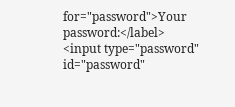for="password">Your password:</label>
<input type="password" id="password"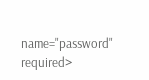name="password" required>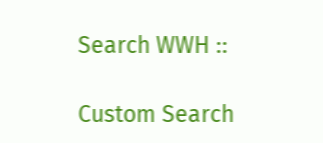Search WWH ::

Custom Search